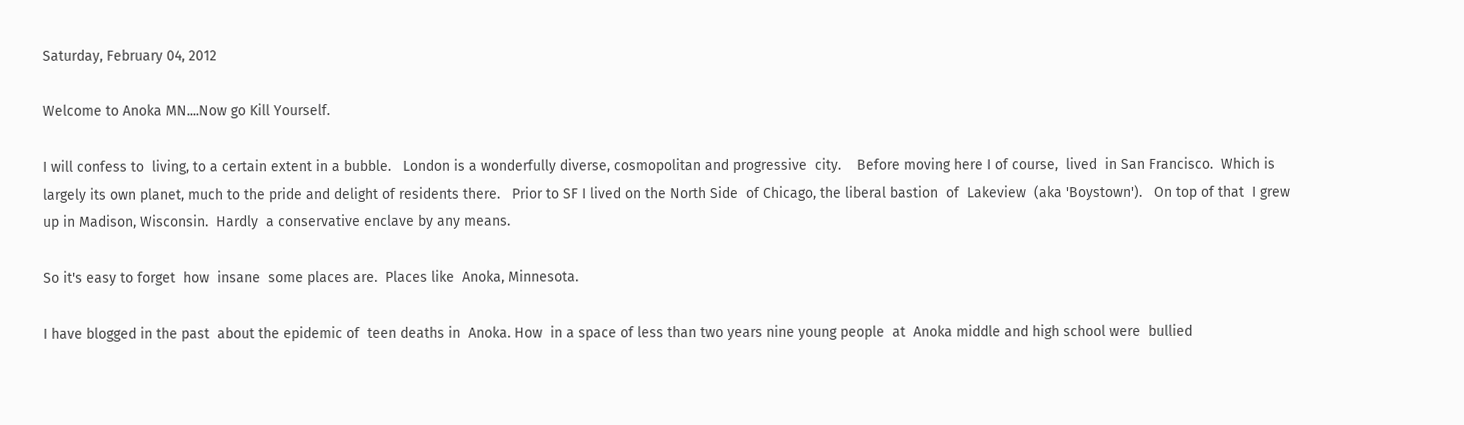Saturday, February 04, 2012

Welcome to Anoka MN....Now go Kill Yourself.

I will confess to  living, to a certain extent in a bubble.   London is a wonderfully diverse, cosmopolitan and progressive  city.    Before moving here I of course,  lived  in San Francisco.  Which is  largely its own planet, much to the pride and delight of residents there.   Prior to SF I lived on the North Side  of Chicago, the liberal bastion  of  Lakeview  (aka 'Boystown').   On top of that  I grew up in Madison, Wisconsin.  Hardly  a conservative enclave by any means.

So it's easy to forget  how  insane  some places are.  Places like  Anoka, Minnesota.

I have blogged in the past  about the epidemic of  teen deaths in  Anoka. How  in a space of less than two years nine young people  at  Anoka middle and high school were  bullied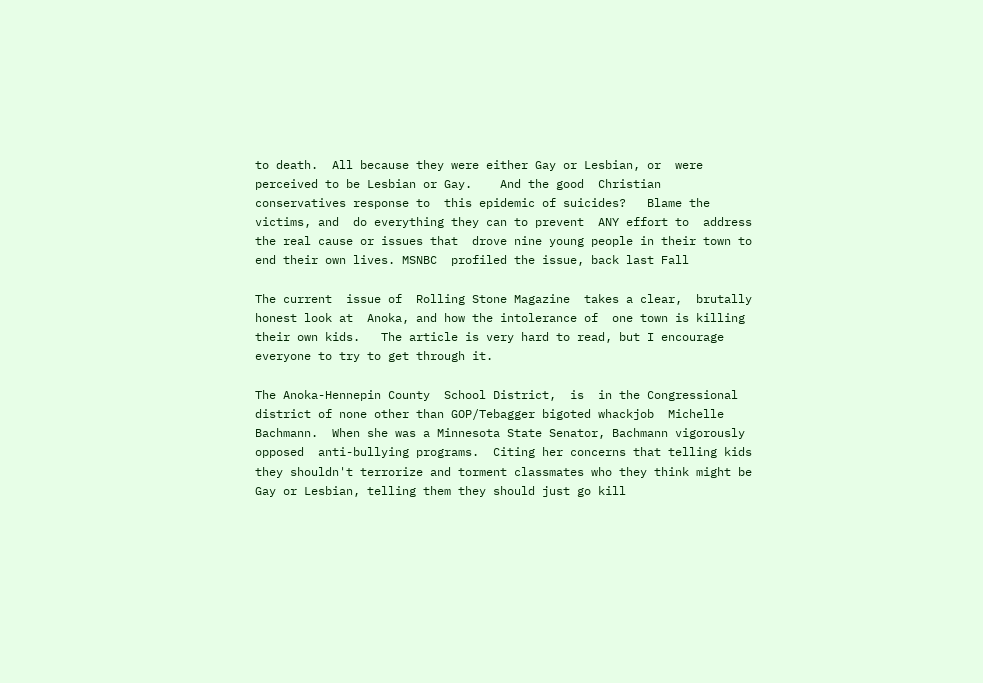to death.  All because they were either Gay or Lesbian, or  were perceived to be Lesbian or Gay.    And the good  Christian conservatives response to  this epidemic of suicides?   Blame the victims, and  do everything they can to prevent  ANY effort to  address the real cause or issues that  drove nine young people in their town to end their own lives. MSNBC  profiled the issue, back last Fall

The current  issue of  Rolling Stone Magazine  takes a clear,  brutally honest look at  Anoka, and how the intolerance of  one town is killing their own kids.   The article is very hard to read, but I encourage everyone to try to get through it.

The Anoka-Hennepin County  School District,  is  in the Congressional district of none other than GOP/Tebagger bigoted whackjob  Michelle Bachmann.  When she was a Minnesota State Senator, Bachmann vigorously  opposed  anti-bullying programs.  Citing her concerns that telling kids they shouldn't terrorize and torment classmates who they think might be Gay or Lesbian, telling them they should just go kill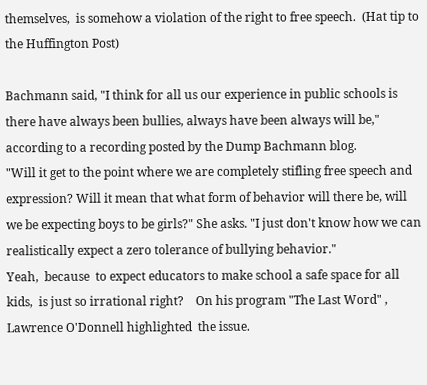themselves,  is somehow a violation of the right to free speech.  (Hat tip to  the Huffington Post)

Bachmann said, "I think for all us our experience in public schools is there have always been bullies, always have been always will be," according to a recording posted by the Dump Bachmann blog.
"Will it get to the point where we are completely stifling free speech and expression? Will it mean that what form of behavior will there be, will we be expecting boys to be girls?" She asks. "I just don't know how we can realistically expect a zero tolerance of bullying behavior."
Yeah,  because  to expect educators to make school a safe space for all  kids,  is just so irrational right?    On his program "The Last Word" , Lawrence O'Donnell highlighted  the issue.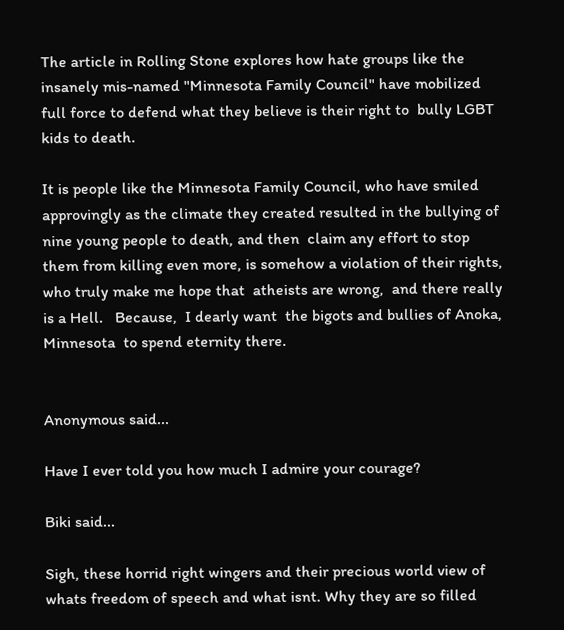The article in Rolling Stone explores how hate groups like the  insanely mis-named "Minnesota Family Council" have mobilized  full force to defend what they believe is their right to  bully LGBT kids to death.

It is people like the Minnesota Family Council, who have smiled approvingly as the climate they created resulted in the bullying of   nine young people to death, and then  claim any effort to stop them from killing even more, is somehow a violation of their rights,  who truly make me hope that  atheists are wrong,  and there really is a Hell.   Because,  I dearly want  the bigots and bullies of Anoka,  Minnesota  to spend eternity there.


Anonymous said...

Have I ever told you how much I admire your courage?

Biki said...

Sigh, these horrid right wingers and their precious world view of whats freedom of speech and what isnt. Why they are so filled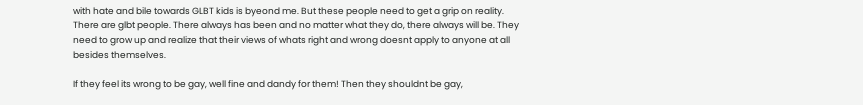with hate and bile towards GLBT kids is byeond me. But these people need to get a grip on reality. There are glbt people. There always has been and no matter what they do, there always will be. They need to grow up and realize that their views of whats right and wrong doesnt apply to anyone at all besides themselves.

If they feel its wrong to be gay, well fine and dandy for them! Then they shouldnt be gay,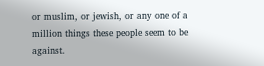or muslim, or jewish, or any one of a million things these people seem to be against.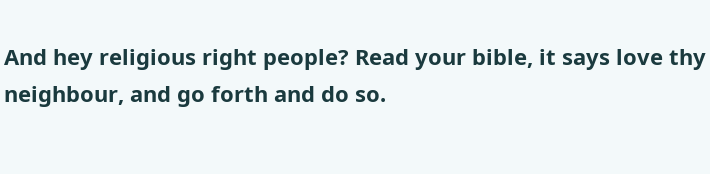And hey religious right people? Read your bible, it says love thy neighbour, and go forth and do so.